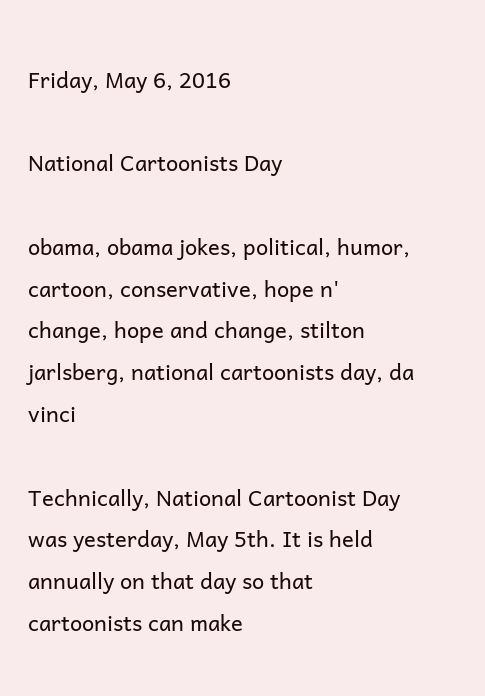Friday, May 6, 2016

National Cartoonists Day

obama, obama jokes, political, humor, cartoon, conservative, hope n' change, hope and change, stilton jarlsberg, national cartoonists day, da vinci

Technically, National Cartoonist Day was yesterday, May 5th. It is held annually on that day so that cartoonists can make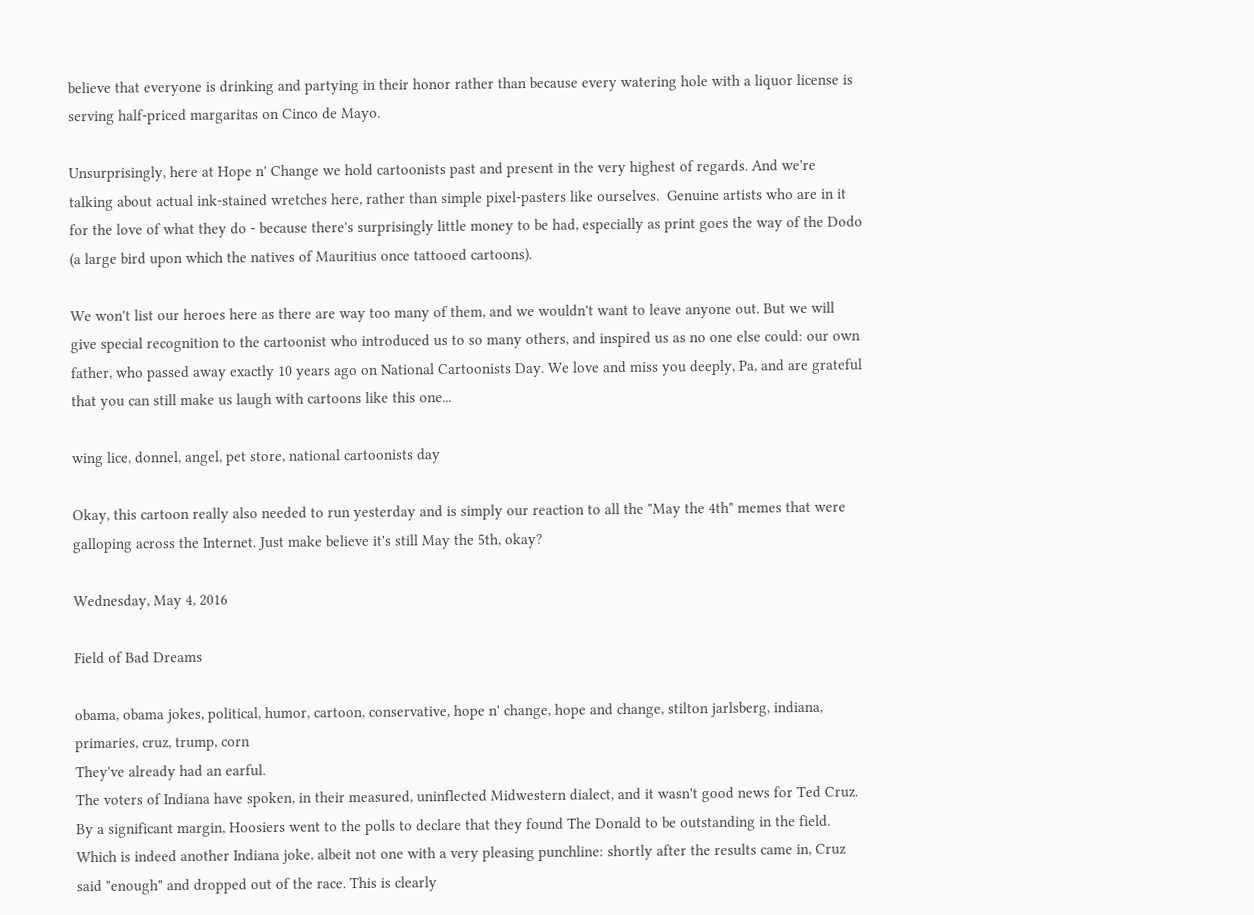believe that everyone is drinking and partying in their honor rather than because every watering hole with a liquor license is serving half-priced margaritas on Cinco de Mayo.

Unsurprisingly, here at Hope n' Change we hold cartoonists past and present in the very highest of regards. And we're talking about actual ink-stained wretches here, rather than simple pixel-pasters like ourselves.  Genuine artists who are in it for the love of what they do - because there's surprisingly little money to be had, especially as print goes the way of the Dodo (a large bird upon which the natives of Mauritius once tattooed cartoons).

We won't list our heroes here as there are way too many of them, and we wouldn't want to leave anyone out. But we will give special recognition to the cartoonist who introduced us to so many others, and inspired us as no one else could: our own father, who passed away exactly 10 years ago on National Cartoonists Day. We love and miss you deeply, Pa, and are grateful that you can still make us laugh with cartoons like this one...

wing lice, donnel, angel, pet store, national cartoonists day

Okay, this cartoon really also needed to run yesterday and is simply our reaction to all the "May the 4th" memes that were galloping across the Internet. Just make believe it's still May the 5th, okay?

Wednesday, May 4, 2016

Field of Bad Dreams

obama, obama jokes, political, humor, cartoon, conservative, hope n' change, hope and change, stilton jarlsberg, indiana, primaries, cruz, trump, corn
They've already had an earful.
The voters of Indiana have spoken, in their measured, uninflected Midwestern dialect, and it wasn't good news for Ted Cruz. By a significant margin, Hoosiers went to the polls to declare that they found The Donald to be outstanding in the field. Which is indeed another Indiana joke, albeit not one with a very pleasing punchline: shortly after the results came in, Cruz said "enough" and dropped out of the race. This is clearly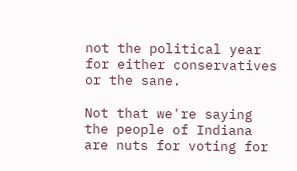not the political year for either conservatives or the sane.

Not that we're saying the people of Indiana are nuts for voting for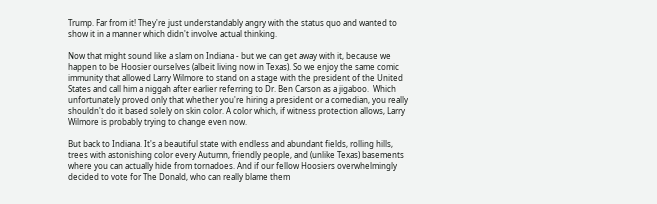Trump. Far from it! They're just understandably angry with the status quo and wanted to show it in a manner which didn't involve actual thinking.

Now that might sound like a slam on Indiana - but we can get away with it, because we happen to be Hoosier ourselves (albeit living now in Texas). So we enjoy the same comic immunity that allowed Larry Wilmore to stand on a stage with the president of the United States and call him a niggah after earlier referring to Dr. Ben Carson as a jigaboo.  Which unfortunately proved only that whether you're hiring a president or a comedian, you really shouldn't do it based solely on skin color. A color which, if witness protection allows, Larry Wilmore is probably trying to change even now.

But back to Indiana. It's a beautiful state with endless and abundant fields, rolling hills, trees with astonishing color every Autumn, friendly people, and (unlike Texas) basements where you can actually hide from tornadoes. And if our fellow Hoosiers overwhelmingly decided to vote for The Donald, who can really blame them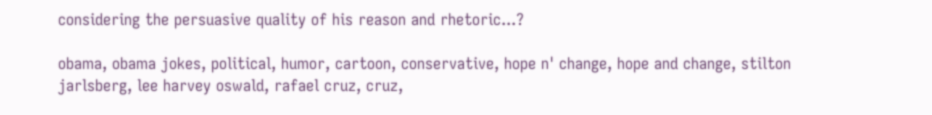considering the persuasive quality of his reason and rhetoric...?

obama, obama jokes, political, humor, cartoon, conservative, hope n' change, hope and change, stilton jarlsberg, lee harvey oswald, rafael cruz, cruz,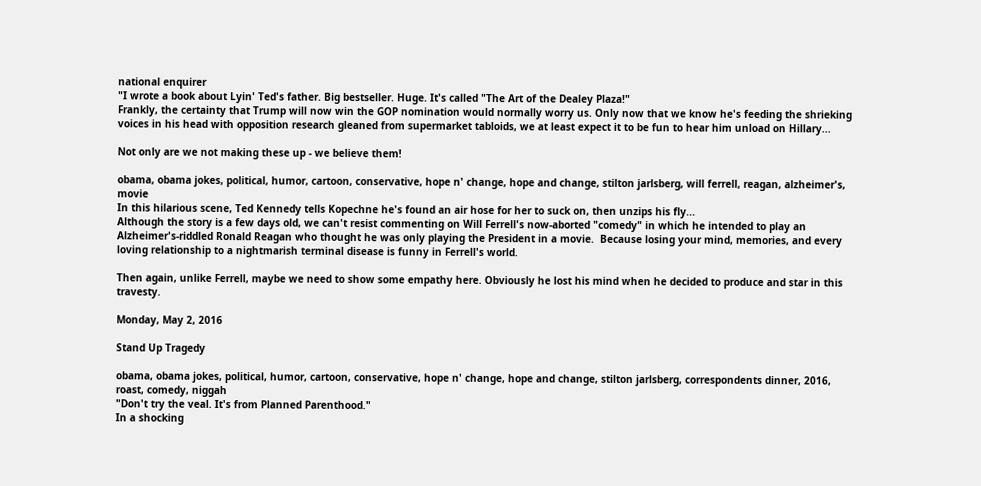national enquirer
"I wrote a book about Lyin' Ted's father. Big bestseller. Huge. It's called "The Art of the Dealey Plaza!"
Frankly, the certainty that Trump will now win the GOP nomination would normally worry us. Only now that we know he's feeding the shrieking voices in his head with opposition research gleaned from supermarket tabloids, we at least expect it to be fun to hear him unload on Hillary...

Not only are we not making these up - we believe them!

obama, obama jokes, political, humor, cartoon, conservative, hope n' change, hope and change, stilton jarlsberg, will ferrell, reagan, alzheimer's, movie
In this hilarious scene, Ted Kennedy tells Kopechne he's found an air hose for her to suck on, then unzips his fly...
Although the story is a few days old, we can't resist commenting on Will Ferrell's now-aborted "comedy" in which he intended to play an Alzheimer's-riddled Ronald Reagan who thought he was only playing the President in a movie.  Because losing your mind, memories, and every loving relationship to a nightmarish terminal disease is funny in Ferrell's world.

Then again, unlike Ferrell, maybe we need to show some empathy here. Obviously he lost his mind when he decided to produce and star in this travesty.

Monday, May 2, 2016

Stand Up Tragedy

obama, obama jokes, political, humor, cartoon, conservative, hope n' change, hope and change, stilton jarlsberg, correspondents dinner, 2016, roast, comedy, niggah
"Don't try the veal. It's from Planned Parenthood."
In a shocking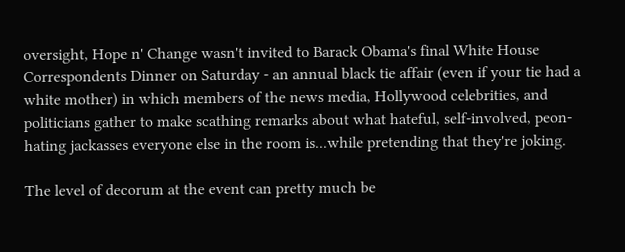oversight, Hope n' Change wasn't invited to Barack Obama's final White House Correspondents Dinner on Saturday - an annual black tie affair (even if your tie had a white mother) in which members of the news media, Hollywood celebrities, and politicians gather to make scathing remarks about what hateful, self-involved, peon-hating jackasses everyone else in the room is...while pretending that they're joking.

The level of decorum at the event can pretty much be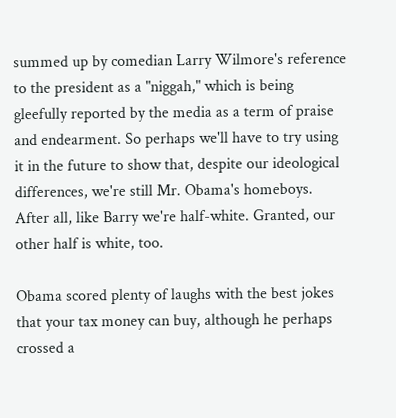summed up by comedian Larry Wilmore's reference to the president as a "niggah," which is being gleefully reported by the media as a term of praise and endearment. So perhaps we'll have to try using it in the future to show that, despite our ideological differences, we're still Mr. Obama's homeboys. After all, like Barry we're half-white. Granted, our other half is white, too.

Obama scored plenty of laughs with the best jokes that your tax money can buy, although he perhaps crossed a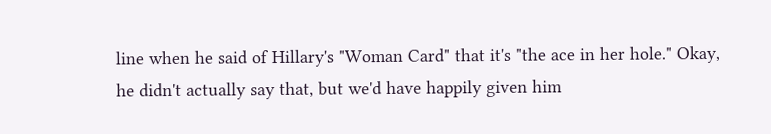line when he said of Hillary's "Woman Card" that it's "the ace in her hole." Okay, he didn't actually say that, but we'd have happily given him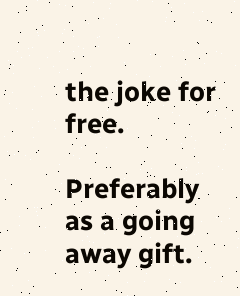the joke for free.

Preferably as a going away gift.